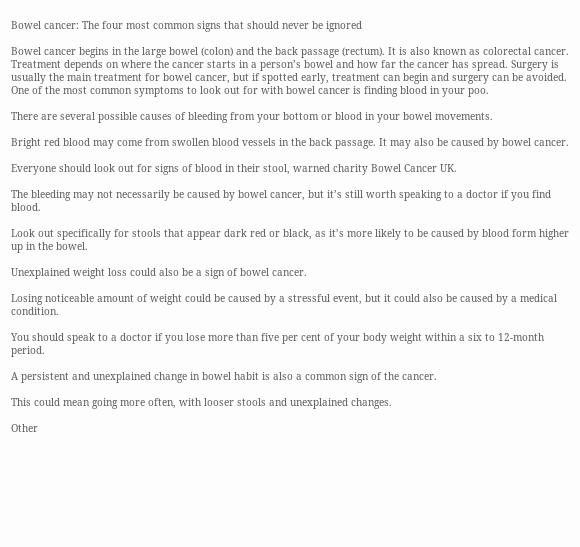Bowel cancer: The four most common signs that should never be ignored

Bowel cancer begins in the large bowel (colon) and the back passage (rectum). It is also known as colorectal cancer. Treatment depends on where the cancer starts in a person’s bowel and how far the cancer has spread. Surgery is usually the main treatment for bowel cancer, but if spotted early, treatment can begin and surgery can be avoided. One of the most common symptoms to look out for with bowel cancer is finding blood in your poo.

There are several possible causes of bleeding from your bottom or blood in your bowel movements.

Bright red blood may come from swollen blood vessels in the back passage. It may also be caused by bowel cancer.

Everyone should look out for signs of blood in their stool, warned charity Bowel Cancer UK.

The bleeding may not necessarily be caused by bowel cancer, but it’s still worth speaking to a doctor if you find blood.

Look out specifically for stools that appear dark red or black, as it’s more likely to be caused by blood form higher up in the bowel.

Unexplained weight loss could also be a sign of bowel cancer.

Losing noticeable amount of weight could be caused by a stressful event, but it could also be caused by a medical condition.

You should speak to a doctor if you lose more than five per cent of your body weight within a six to 12-month period.

A persistent and unexplained change in bowel habit is also a common sign of the cancer.

This could mean going more often, with looser stools and unexplained changes.

Other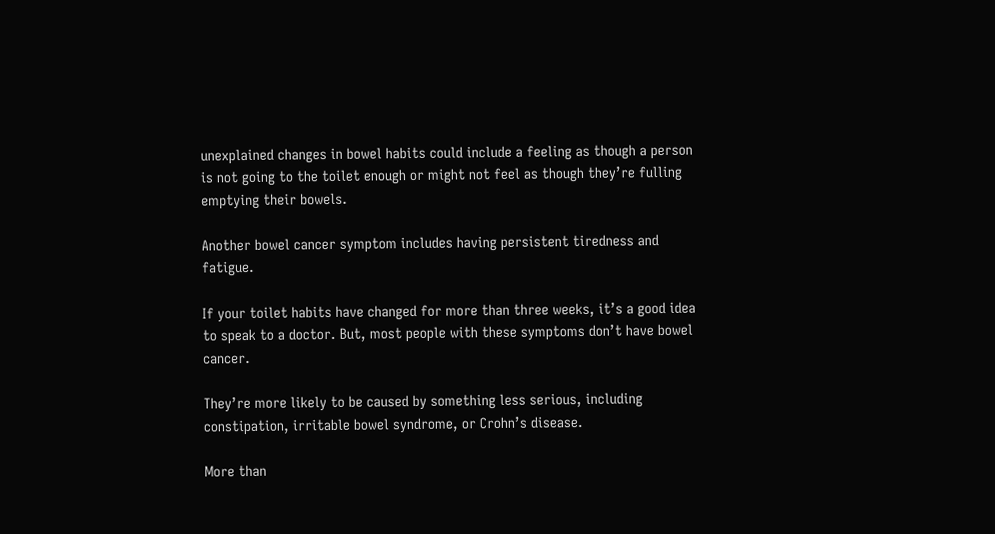unexplained changes in bowel habits could include a feeling as though a person is not going to the toilet enough or might not feel as though they’re fulling emptying their bowels.

Another bowel cancer symptom includes having persistent tiredness and fatigue.

If your toilet habits have changed for more than three weeks, it’s a good idea to speak to a doctor. But, most people with these symptoms don’t have bowel cancer.

They’re more likely to be caused by something less serious, including constipation, irritable bowel syndrome, or Crohn’s disease.

More than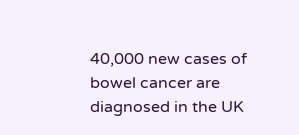40,000 new cases of bowel cancer are diagnosed in the UK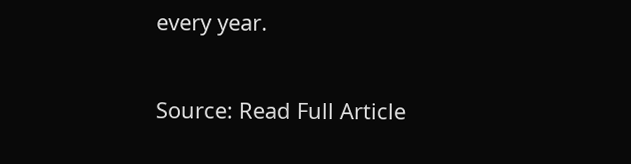every year.

Source: Read Full Article